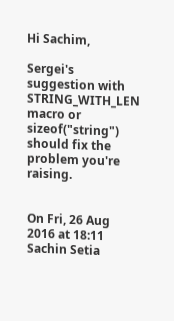Hi Sachim,

Sergei's suggestion with STRING_WITH_LEN macro or sizeof("string") should fix the problem you're raising.


On Fri, 26 Aug 2016 at 18:11 Sachin Setia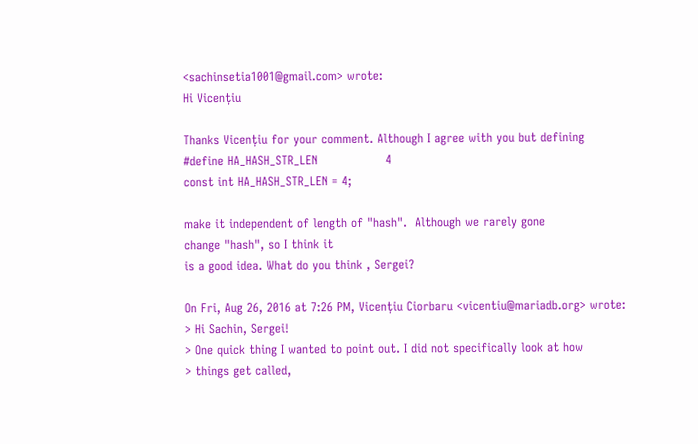<sachinsetia1001@gmail.com> wrote:
Hi Vicențiu

Thanks Vicențiu for your comment. Although I agree with you but defining
#define HA_HASH_STR_LEN                 4
const int HA_HASH_STR_LEN = 4;

make it independent of length of "hash".  Although we rarely gone
change "hash", so I think it
is a good idea. What do you think , Sergei?

On Fri, Aug 26, 2016 at 7:26 PM, Vicențiu Ciorbaru <vicentiu@mariadb.org> wrote:
> Hi Sachin, Sergei!
> One quick thing I wanted to point out. I did not specifically look at how
> things get called,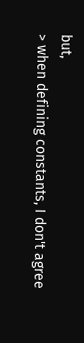but,
> when defining constants, I don't agree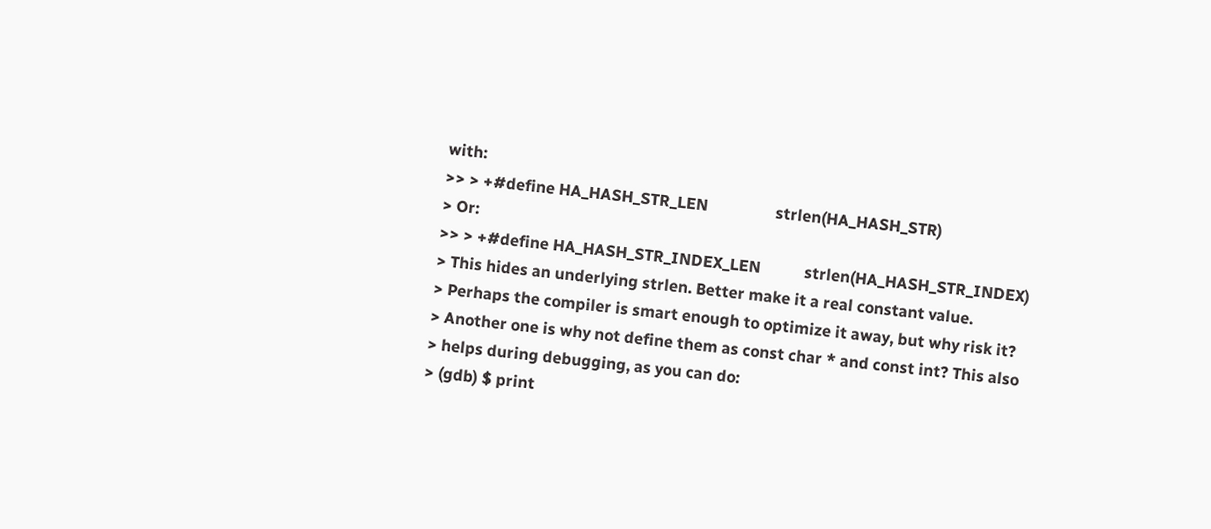with:
>> > +#define HA_HASH_STR_LEN                 strlen(HA_HASH_STR)
> Or:
>> > +#define HA_HASH_STR_INDEX_LEN           strlen(HA_HASH_STR_INDEX)
> This hides an underlying strlen. Better make it a real constant value.
> Perhaps the compiler is smart enough to optimize it away, but why risk it?
> Another one is why not define them as const char * and const int? This also
> helps during debugging, as you can do:
> (gdb) $ print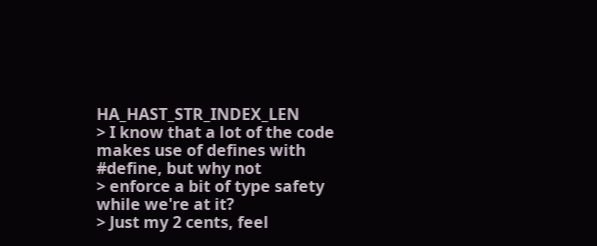HA_HAST_STR_INDEX_LEN
> I know that a lot of the code makes use of defines with #define, but why not
> enforce a bit of type safety while we're at it?
> Just my 2 cents, feel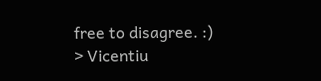free to disagree. :)
> Vicentiu